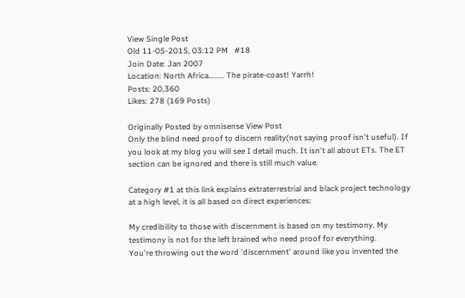View Single Post
Old 11-05-2015, 03:12 PM   #18
Join Date: Jan 2007
Location: North Africa........ The pirate-coast! Yarrh!
Posts: 20,360
Likes: 278 (169 Posts)

Originally Posted by omnisense View Post
Only the blind need proof to discern reality(not saying proof isn't useful). If you look at my blog you will see I detail much. It isn't all about ETs. The ET section can be ignored and there is still much value.

Category #1 at this link explains extraterrestrial and black project technology at a high level, it is all based on direct experiences:

My credibility to those with discernment is based on my testimony. My testimony is not for the left brained who need proof for everything.
You're throwing out the word 'discernment' around like you invented the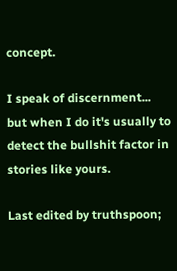concept.

I speak of discernment... but when I do it's usually to detect the bullshit factor in stories like yours.

Last edited by truthspoon;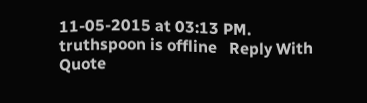11-05-2015 at 03:13 PM.
truthspoon is offline   Reply With Quote